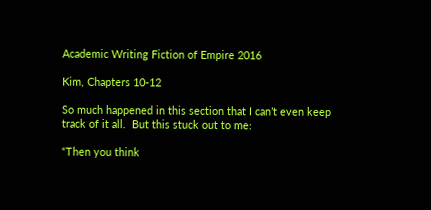Academic Writing Fiction of Empire 2016

Kim, Chapters 10-12

So much happened in this section that I can’t even keep track of it all.  But this stuck out to me:

“Then you think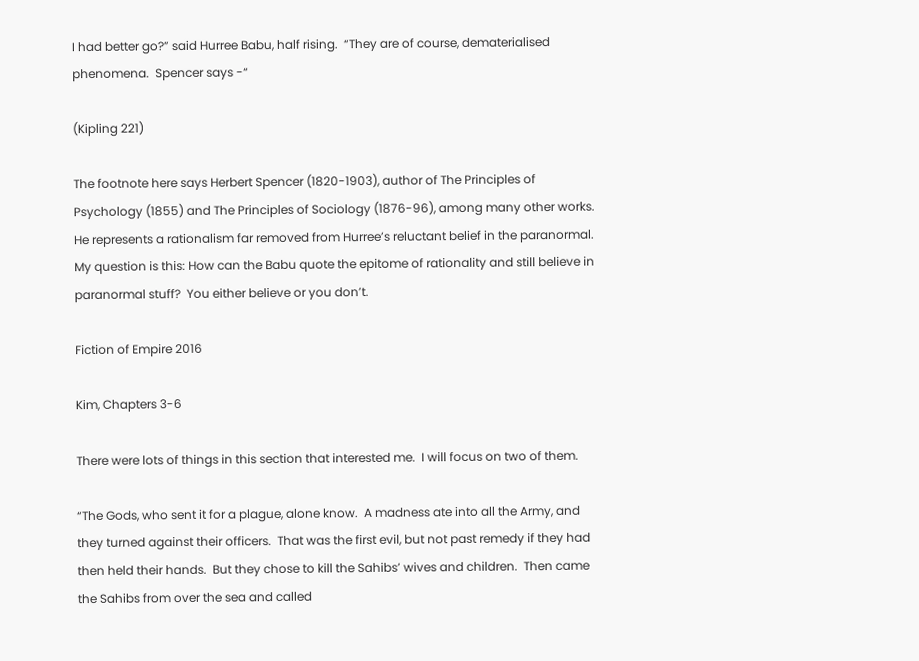I had better go?” said Hurree Babu, half rising.  “They are of course, dematerialised phenomena.  Spencer says -“

(Kipling 221)

The footnote here says Herbert Spencer (1820-1903), author of The Principles of Psychology (1855) and The Principles of Sociology (1876-96), among many other works.  He represents a rationalism far removed from Hurree’s reluctant belief in the paranormal.  My question is this: How can the Babu quote the epitome of rationality and still believe in paranormal stuff?  You either believe or you don’t.

Fiction of Empire 2016

Kim, Chapters 3-6

There were lots of things in this section that interested me.  I will focus on two of them.

“The Gods, who sent it for a plague, alone know.  A madness ate into all the Army, and they turned against their officers.  That was the first evil, but not past remedy if they had then held their hands.  But they chose to kill the Sahibs’ wives and children.  Then came the Sahibs from over the sea and called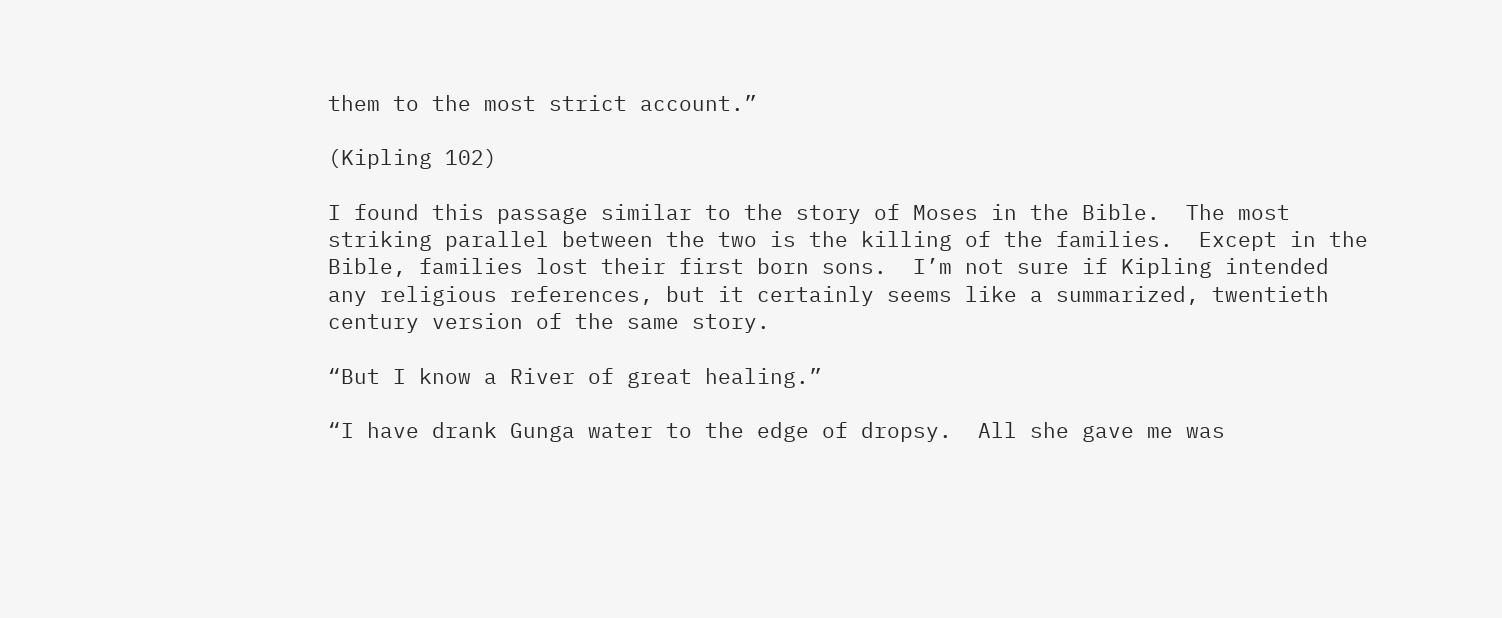them to the most strict account.”

(Kipling 102)

I found this passage similar to the story of Moses in the Bible.  The most striking parallel between the two is the killing of the families.  Except in the Bible, families lost their first born sons.  I’m not sure if Kipling intended any religious references, but it certainly seems like a summarized, twentieth century version of the same story.

“But I know a River of great healing.”

“I have drank Gunga water to the edge of dropsy.  All she gave me was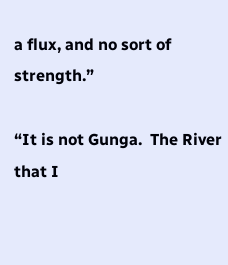a flux, and no sort of strength.”

“It is not Gunga.  The River that I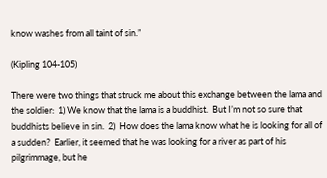know washes from all taint of sin.”

(Kipling 104-105)

There were two things that struck me about this exchange between the lama and the soldier:  1) We know that the lama is a buddhist.  But I’m not so sure that buddhists believe in sin.  2)  How does the lama know what he is looking for all of a sudden?  Earlier, it seemed that he was looking for a river as part of his pilgrimmage, but he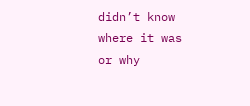didn’t know where it was or why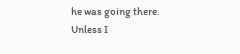he was going there.  Unless I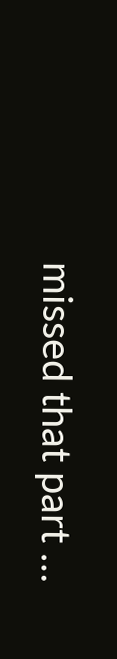missed that part …